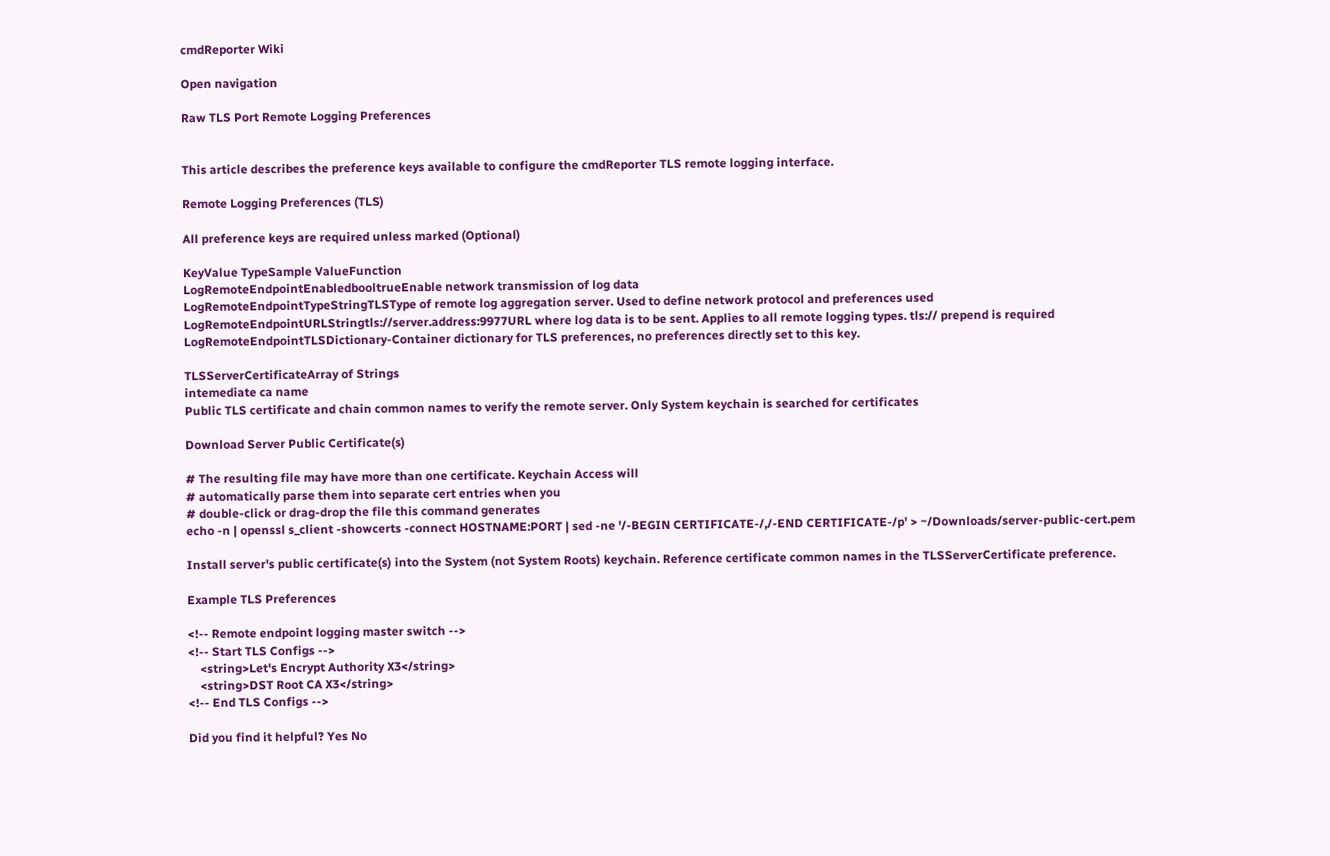cmdReporter Wiki

Open navigation

Raw TLS Port Remote Logging Preferences


This article describes the preference keys available to configure the cmdReporter TLS remote logging interface.

Remote Logging Preferences (TLS)

All preference keys are required unless marked (Optional)

KeyValue TypeSample ValueFunction
LogRemoteEndpointEnabledbooltrueEnable network transmission of log data
LogRemoteEndpointTypeStringTLSType of remote log aggregation server. Used to define network protocol and preferences used
LogRemoteEndpointURLStringtls://server.address:9977URL where log data is to be sent. Applies to all remote logging types. tls:// prepend is required
LogRemoteEndpointTLSDictionary-Container dictionary for TLS preferences, no preferences directly set to this key.

TLSServerCertificateArray of Strings
intemediate ca name
Public TLS certificate and chain common names to verify the remote server. Only System keychain is searched for certificates

Download Server Public Certificate(s)

# The resulting file may have more than one certificate. Keychain Access will
# automatically parse them into separate cert entries when you
# double-click or drag-drop the file this command generates
echo -n | openssl s_client -showcerts -connect HOSTNAME:PORT | sed -ne '/-BEGIN CERTIFICATE-/,/-END CERTIFICATE-/p' > ~/Downloads/server-public-cert.pem

Install server's public certificate(s) into the System (not System Roots) keychain. Reference certificate common names in the TLSServerCertificate preference.

Example TLS Preferences

<!-- Remote endpoint logging master switch -->
<!-- Start TLS Configs -->
    <string>Let's Encrypt Authority X3</string>
    <string>DST Root CA X3</string>
<!-- End TLS Configs -->

Did you find it helpful? Yes No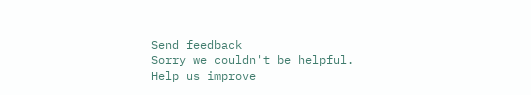Send feedback
Sorry we couldn't be helpful. Help us improve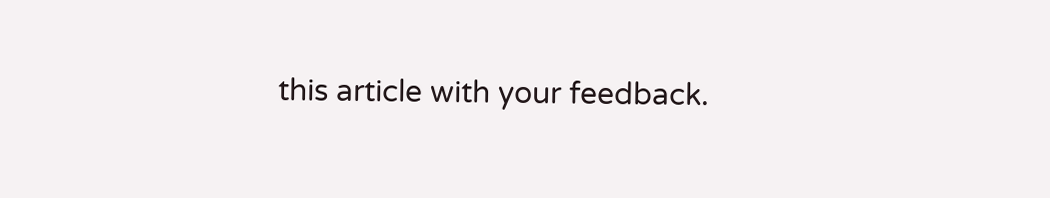this article with your feedback.